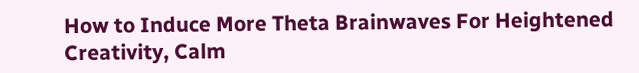How to Induce More Theta Brainwaves For Heightened Creativity, Calm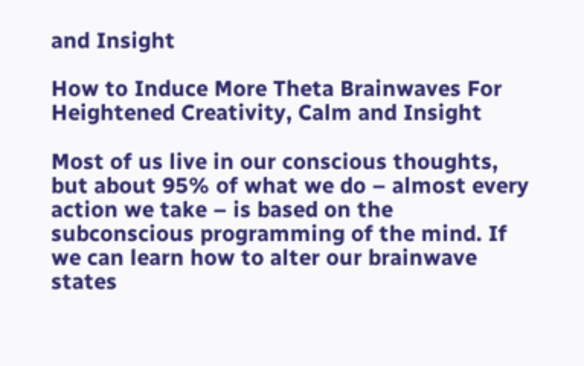and Insight

How to Induce More Theta Brainwaves For Heightened Creativity, Calm and Insight

Most of us live in our conscious thoughts, but about 95% of what we do – almost every action we take – is based on the subconscious programming of the mind. If we can learn how to alter our brainwave states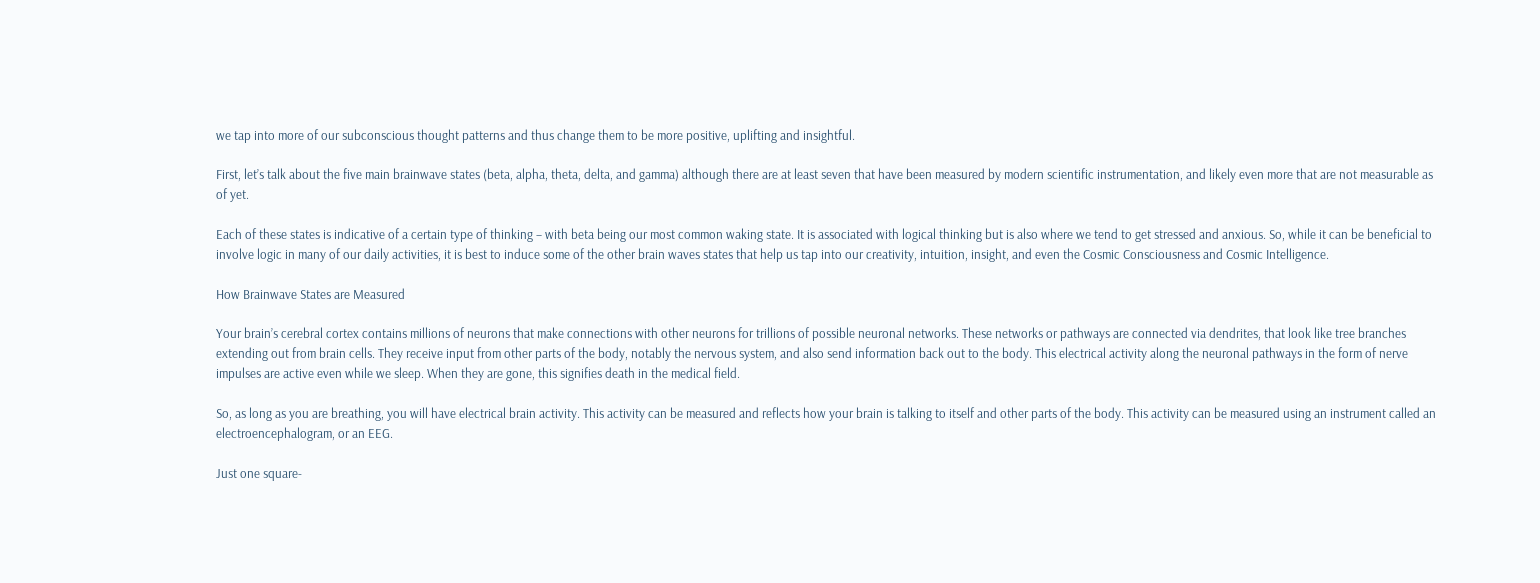we tap into more of our subconscious thought patterns and thus change them to be more positive, uplifting and insightful.

First, let’s talk about the five main brainwave states (beta, alpha, theta, delta, and gamma) although there are at least seven that have been measured by modern scientific instrumentation, and likely even more that are not measurable as of yet.

Each of these states is indicative of a certain type of thinking – with beta being our most common waking state. It is associated with logical thinking but is also where we tend to get stressed and anxious. So, while it can be beneficial to involve logic in many of our daily activities, it is best to induce some of the other brain waves states that help us tap into our creativity, intuition, insight, and even the Cosmic Consciousness and Cosmic Intelligence.

How Brainwave States are Measured

Your brain’s cerebral cortex contains millions of neurons that make connections with other neurons for trillions of possible neuronal networks. These networks or pathways are connected via dendrites, that look like tree branches extending out from brain cells. They receive input from other parts of the body, notably the nervous system, and also send information back out to the body. This electrical activity along the neuronal pathways in the form of nerve impulses are active even while we sleep. When they are gone, this signifies death in the medical field.

So, as long as you are breathing, you will have electrical brain activity. This activity can be measured and reflects how your brain is talking to itself and other parts of the body. This activity can be measured using an instrument called an electroencephalogram, or an EEG.

Just one square-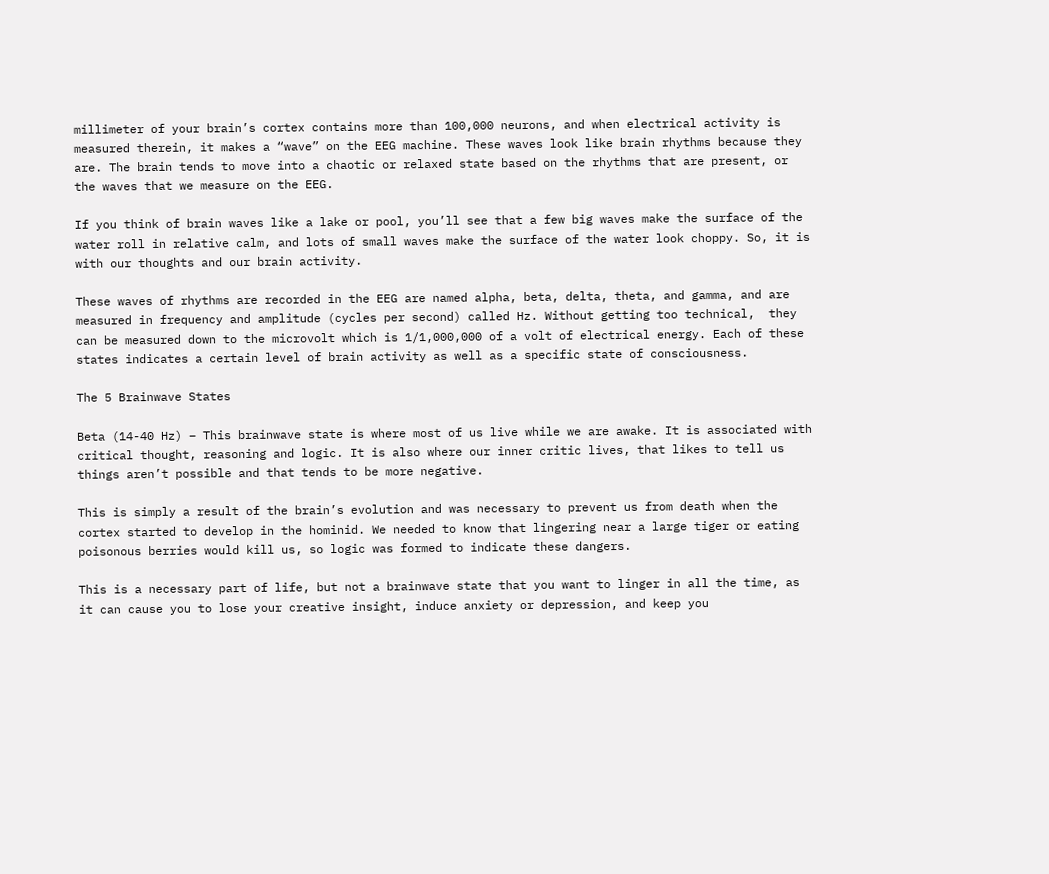millimeter of your brain’s cortex contains more than 100,000 neurons, and when electrical activity is measured therein, it makes a “wave” on the EEG machine. These waves look like brain rhythms because they are. The brain tends to move into a chaotic or relaxed state based on the rhythms that are present, or the waves that we measure on the EEG.

If you think of brain waves like a lake or pool, you’ll see that a few big waves make the surface of the water roll in relative calm, and lots of small waves make the surface of the water look choppy. So, it is with our thoughts and our brain activity.

These waves of rhythms are recorded in the EEG are named alpha, beta, delta, theta, and gamma, and are measured in frequency and amplitude (cycles per second) called Hz. Without getting too technical,  they can be measured down to the microvolt which is 1/1,000,000 of a volt of electrical energy. Each of these states indicates a certain level of brain activity as well as a specific state of consciousness.

The 5 Brainwave States

Beta (14-40 Hz) – This brainwave state is where most of us live while we are awake. It is associated with critical thought, reasoning and logic. It is also where our inner critic lives, that likes to tell us things aren’t possible and that tends to be more negative.

This is simply a result of the brain’s evolution and was necessary to prevent us from death when the cortex started to develop in the hominid. We needed to know that lingering near a large tiger or eating poisonous berries would kill us, so logic was formed to indicate these dangers.

This is a necessary part of life, but not a brainwave state that you want to linger in all the time, as it can cause you to lose your creative insight, induce anxiety or depression, and keep you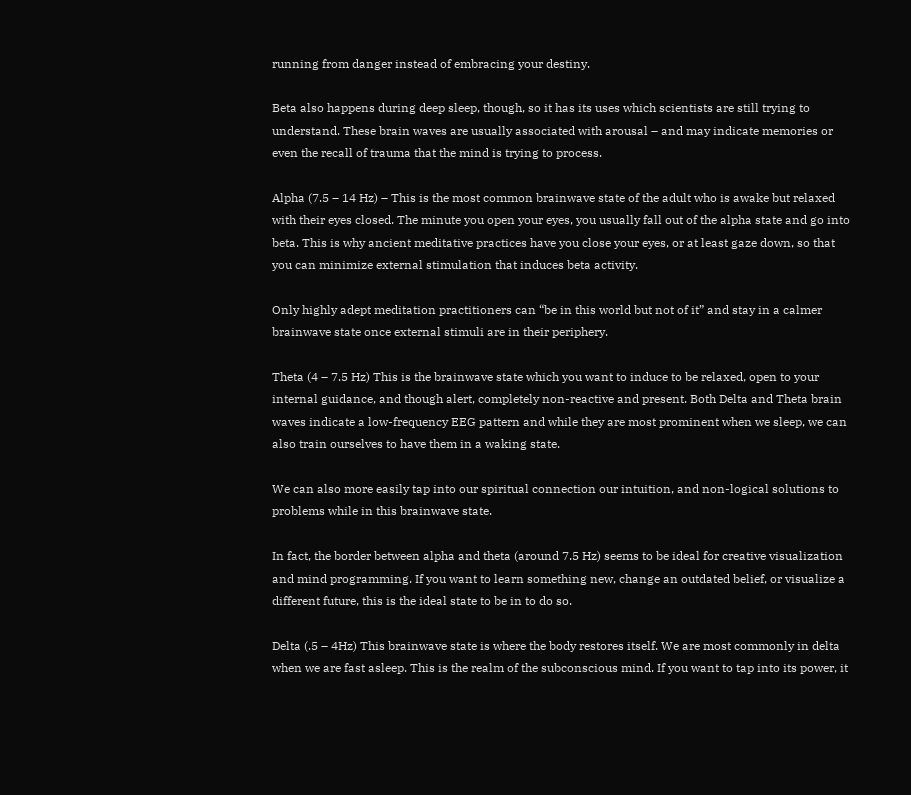running from danger instead of embracing your destiny.

Beta also happens during deep sleep, though, so it has its uses which scientists are still trying to understand. These brain waves are usually associated with arousal – and may indicate memories or even the recall of trauma that the mind is trying to process.

Alpha (7.5 – 14 Hz) – This is the most common brainwave state of the adult who is awake but relaxed with their eyes closed. The minute you open your eyes, you usually fall out of the alpha state and go into beta. This is why ancient meditative practices have you close your eyes, or at least gaze down, so that you can minimize external stimulation that induces beta activity.

Only highly adept meditation practitioners can “be in this world but not of it” and stay in a calmer brainwave state once external stimuli are in their periphery.

Theta (4 – 7.5 Hz) This is the brainwave state which you want to induce to be relaxed, open to your internal guidance, and though alert, completely non-reactive and present. Both Delta and Theta brain waves indicate a low-frequency EEG pattern and while they are most prominent when we sleep, we can also train ourselves to have them in a waking state.

We can also more easily tap into our spiritual connection our intuition, and non-logical solutions to problems while in this brainwave state.

In fact, the border between alpha and theta (around 7.5 Hz) seems to be ideal for creative visualization and mind programming. If you want to learn something new, change an outdated belief, or visualize a different future, this is the ideal state to be in to do so.

Delta (.5 – 4Hz) This brainwave state is where the body restores itself. We are most commonly in delta when we are fast asleep. This is the realm of the subconscious mind. If you want to tap into its power, it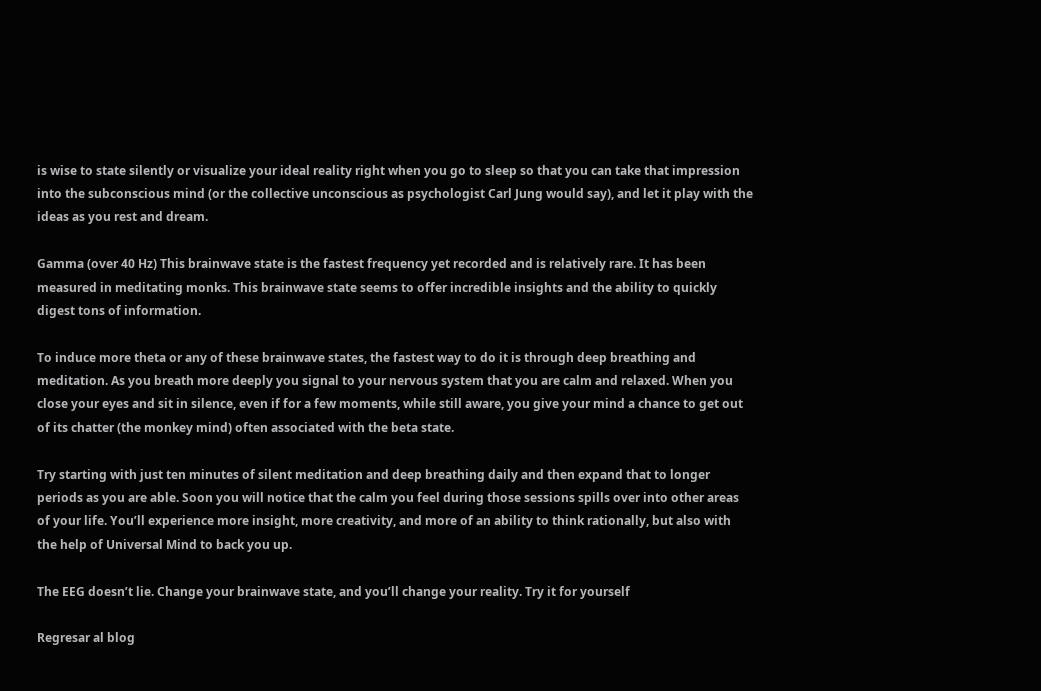is wise to state silently or visualize your ideal reality right when you go to sleep so that you can take that impression into the subconscious mind (or the collective unconscious as psychologist Carl Jung would say), and let it play with the ideas as you rest and dream.

Gamma (over 40 Hz) This brainwave state is the fastest frequency yet recorded and is relatively rare. It has been measured in meditating monks. This brainwave state seems to offer incredible insights and the ability to quickly digest tons of information.

To induce more theta or any of these brainwave states, the fastest way to do it is through deep breathing and meditation. As you breath more deeply you signal to your nervous system that you are calm and relaxed. When you close your eyes and sit in silence, even if for a few moments, while still aware, you give your mind a chance to get out of its chatter (the monkey mind) often associated with the beta state.

Try starting with just ten minutes of silent meditation and deep breathing daily and then expand that to longer periods as you are able. Soon you will notice that the calm you feel during those sessions spills over into other areas of your life. You’ll experience more insight, more creativity, and more of an ability to think rationally, but also with the help of Universal Mind to back you up.

The EEG doesn’t lie. Change your brainwave state, and you’ll change your reality. Try it for yourself

Regresar al blog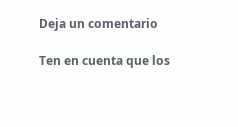Deja un comentario

Ten en cuenta que los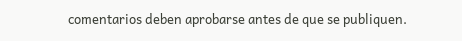comentarios deben aprobarse antes de que se publiquen.